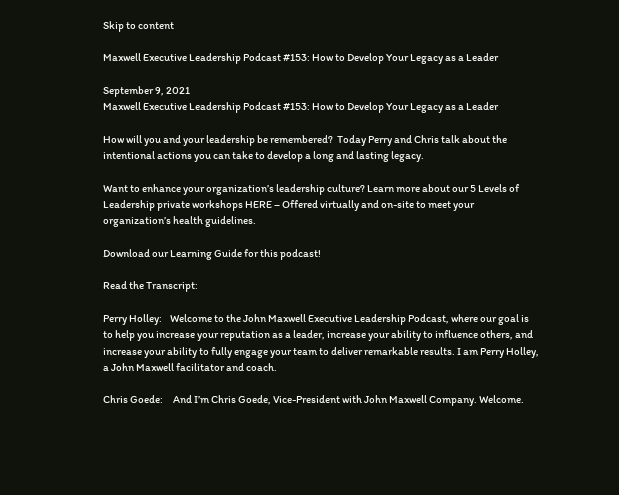Skip to content

Maxwell Executive Leadership Podcast #153: How to Develop Your Legacy as a Leader

September 9, 2021
Maxwell Executive Leadership Podcast #153: How to Develop Your Legacy as a Leader

How will you and your leadership be remembered?  Today Perry and Chris talk about the intentional actions you can take to develop a long and lasting legacy.

Want to enhance your organization’s leadership culture? Learn more about our 5 Levels of Leadership private workshops HERE – Offered virtually and on-site to meet your organization’s health guidelines.

Download our Learning Guide for this podcast!

Read the Transcript:

Perry Holley:    Welcome to the John Maxwell Executive Leadership Podcast, where our goal is to help you increase your reputation as a leader, increase your ability to influence others, and increase your ability to fully engage your team to deliver remarkable results. I am Perry Holley, a John Maxwell facilitator and coach.

Chris Goede:     And I’m Chris Goede, Vice-President with John Maxwell Company. Welcome.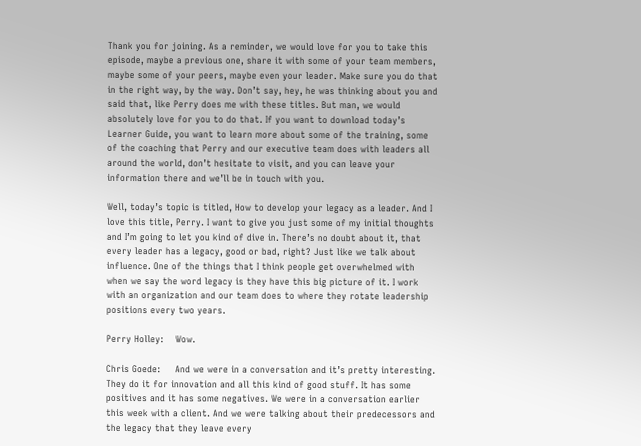Thank you for joining. As a reminder, we would love for you to take this episode, maybe a previous one, share it with some of your team members, maybe some of your peers, maybe even your leader. Make sure you do that in the right way, by the way. Don’t say, hey, he was thinking about you and said that, like Perry does me with these titles. But man, we would absolutely love for you to do that. If you want to download today’s Learner Guide, you want to learn more about some of the training, some of the coaching that Perry and our executive team does with leaders all around the world, don’t hesitate to visit, and you can leave your information there and we’ll be in touch with you.

Well, today’s topic is titled, How to develop your legacy as a leader. And I love this title, Perry. I want to give you just some of my initial thoughts and I’m going to let you kind of dive in. There’s no doubt about it, that every leader has a legacy, good or bad, right? Just like we talk about influence. One of the things that I think people get overwhelmed with when we say the word legacy is they have this big picture of it. I work with an organization and our team does to where they rotate leadership positions every two years.

Perry Holley:    Wow.

Chris Goede:     And we were in a conversation and it’s pretty interesting. They do it for innovation and all this kind of good stuff. It has some positives and it has some negatives. We were in a conversation earlier this week with a client. And we were talking about their predecessors and the legacy that they leave every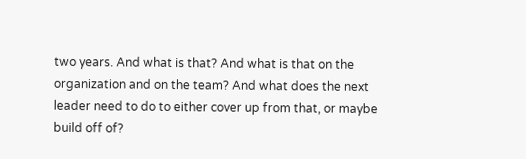two years. And what is that? And what is that on the organization and on the team? And what does the next leader need to do to either cover up from that, or maybe build off of?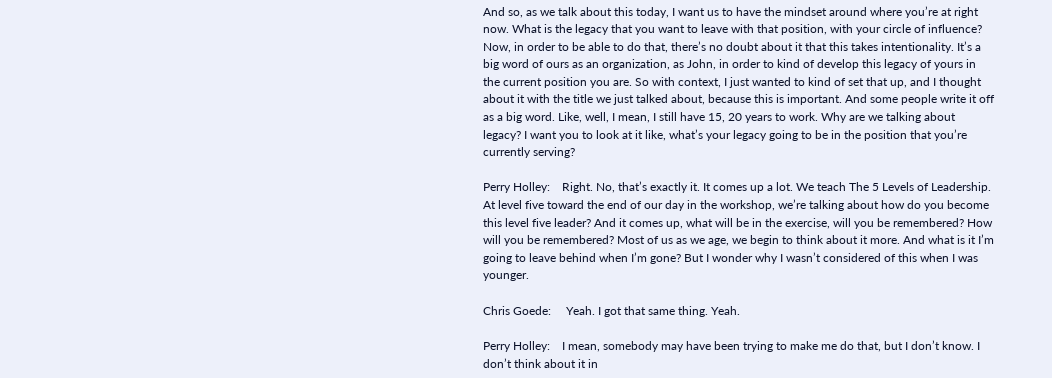And so, as we talk about this today, I want us to have the mindset around where you’re at right now. What is the legacy that you want to leave with that position, with your circle of influence? Now, in order to be able to do that, there’s no doubt about it that this takes intentionality. It’s a big word of ours as an organization, as John, in order to kind of develop this legacy of yours in the current position you are. So with context, I just wanted to kind of set that up, and I thought about it with the title we just talked about, because this is important. And some people write it off as a big word. Like, well, I mean, I still have 15, 20 years to work. Why are we talking about legacy? I want you to look at it like, what’s your legacy going to be in the position that you’re currently serving?

Perry Holley:    Right. No, that’s exactly it. It comes up a lot. We teach The 5 Levels of Leadership. At level five toward the end of our day in the workshop, we’re talking about how do you become this level five leader? And it comes up, what will be in the exercise, will you be remembered? How will you be remembered? Most of us as we age, we begin to think about it more. And what is it I’m going to leave behind when I’m gone? But I wonder why I wasn’t considered of this when I was younger.

Chris Goede:     Yeah. I got that same thing. Yeah.

Perry Holley:    I mean, somebody may have been trying to make me do that, but I don’t know. I don’t think about it in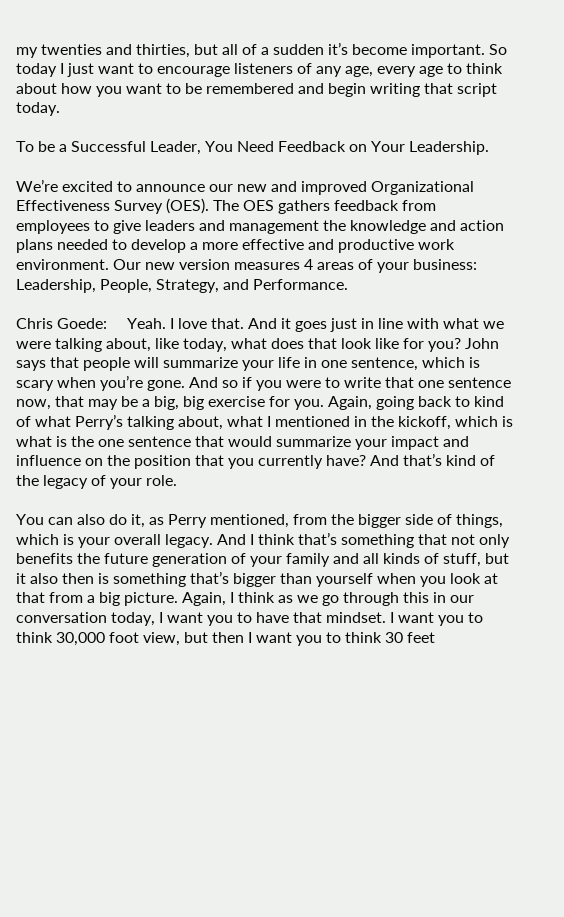my twenties and thirties, but all of a sudden it’s become important. So today I just want to encourage listeners of any age, every age to think about how you want to be remembered and begin writing that script today.

To be a Successful Leader, You Need Feedback on Your Leadership.

We’re excited to announce our new and improved Organizational Effectiveness Survey (OES). The OES gathers feedback from employees to give leaders and management the knowledge and action plans needed to develop a more effective and productive work environment. Our new version measures 4 areas of your business: Leadership, People, Strategy, and Performance.

Chris Goede:     Yeah. I love that. And it goes just in line with what we were talking about, like today, what does that look like for you? John says that people will summarize your life in one sentence, which is scary when you’re gone. And so if you were to write that one sentence now, that may be a big, big exercise for you. Again, going back to kind of what Perry’s talking about, what I mentioned in the kickoff, which is what is the one sentence that would summarize your impact and influence on the position that you currently have? And that’s kind of the legacy of your role.

You can also do it, as Perry mentioned, from the bigger side of things, which is your overall legacy. And I think that’s something that not only benefits the future generation of your family and all kinds of stuff, but it also then is something that’s bigger than yourself when you look at that from a big picture. Again, I think as we go through this in our conversation today, I want you to have that mindset. I want you to think 30,000 foot view, but then I want you to think 30 feet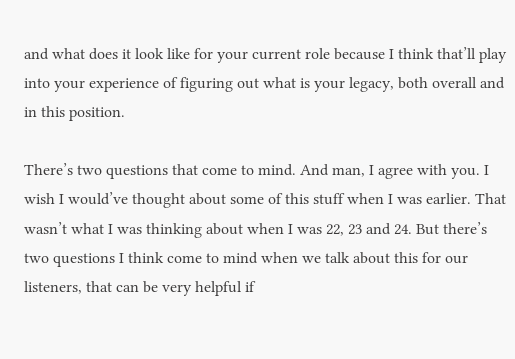and what does it look like for your current role because I think that’ll play into your experience of figuring out what is your legacy, both overall and in this position.

There’s two questions that come to mind. And man, I agree with you. I wish I would’ve thought about some of this stuff when I was earlier. That wasn’t what I was thinking about when I was 22, 23 and 24. But there’s two questions I think come to mind when we talk about this for our listeners, that can be very helpful if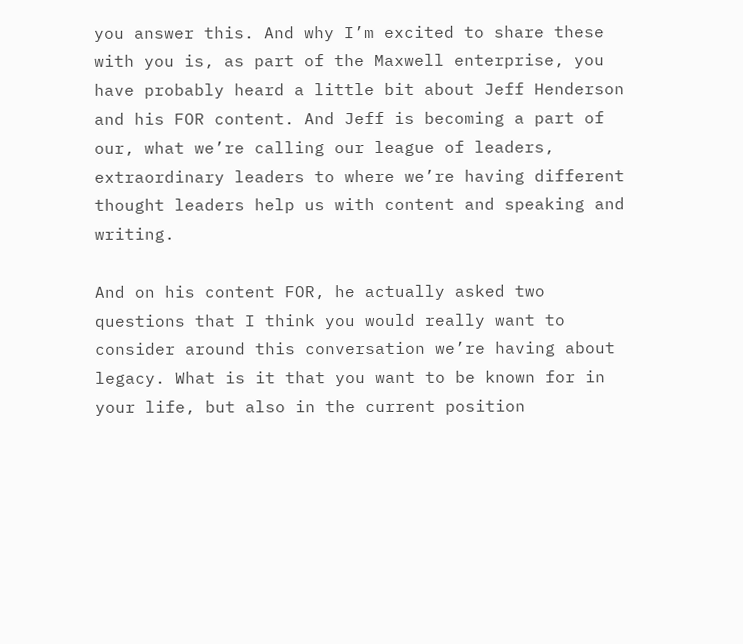you answer this. And why I’m excited to share these with you is, as part of the Maxwell enterprise, you have probably heard a little bit about Jeff Henderson and his FOR content. And Jeff is becoming a part of our, what we’re calling our league of leaders, extraordinary leaders to where we’re having different thought leaders help us with content and speaking and writing.

And on his content FOR, he actually asked two questions that I think you would really want to consider around this conversation we’re having about legacy. What is it that you want to be known for in your life, but also in the current position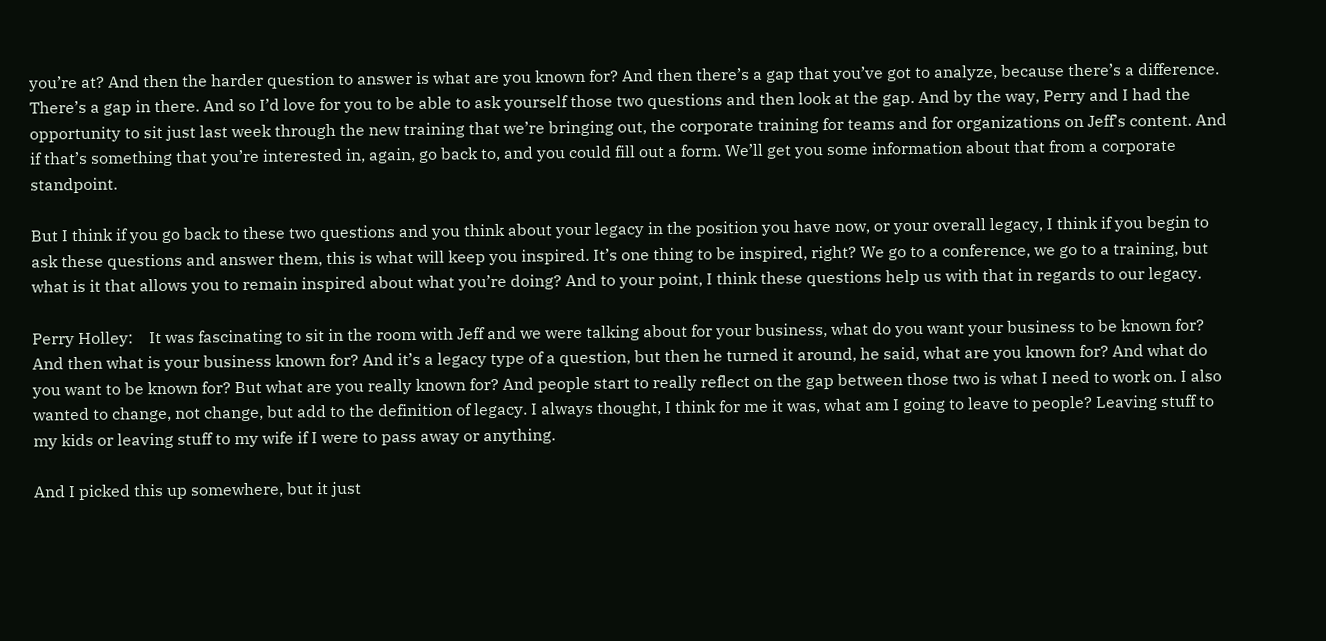you’re at? And then the harder question to answer is what are you known for? And then there’s a gap that you’ve got to analyze, because there’s a difference. There’s a gap in there. And so I’d love for you to be able to ask yourself those two questions and then look at the gap. And by the way, Perry and I had the opportunity to sit just last week through the new training that we’re bringing out, the corporate training for teams and for organizations on Jeff’s content. And if that’s something that you’re interested in, again, go back to, and you could fill out a form. We’ll get you some information about that from a corporate standpoint.

But I think if you go back to these two questions and you think about your legacy in the position you have now, or your overall legacy, I think if you begin to ask these questions and answer them, this is what will keep you inspired. It’s one thing to be inspired, right? We go to a conference, we go to a training, but what is it that allows you to remain inspired about what you’re doing? And to your point, I think these questions help us with that in regards to our legacy.

Perry Holley:    It was fascinating to sit in the room with Jeff and we were talking about for your business, what do you want your business to be known for? And then what is your business known for? And it’s a legacy type of a question, but then he turned it around, he said, what are you known for? And what do you want to be known for? But what are you really known for? And people start to really reflect on the gap between those two is what I need to work on. I also wanted to change, not change, but add to the definition of legacy. I always thought, I think for me it was, what am I going to leave to people? Leaving stuff to my kids or leaving stuff to my wife if I were to pass away or anything.

And I picked this up somewhere, but it just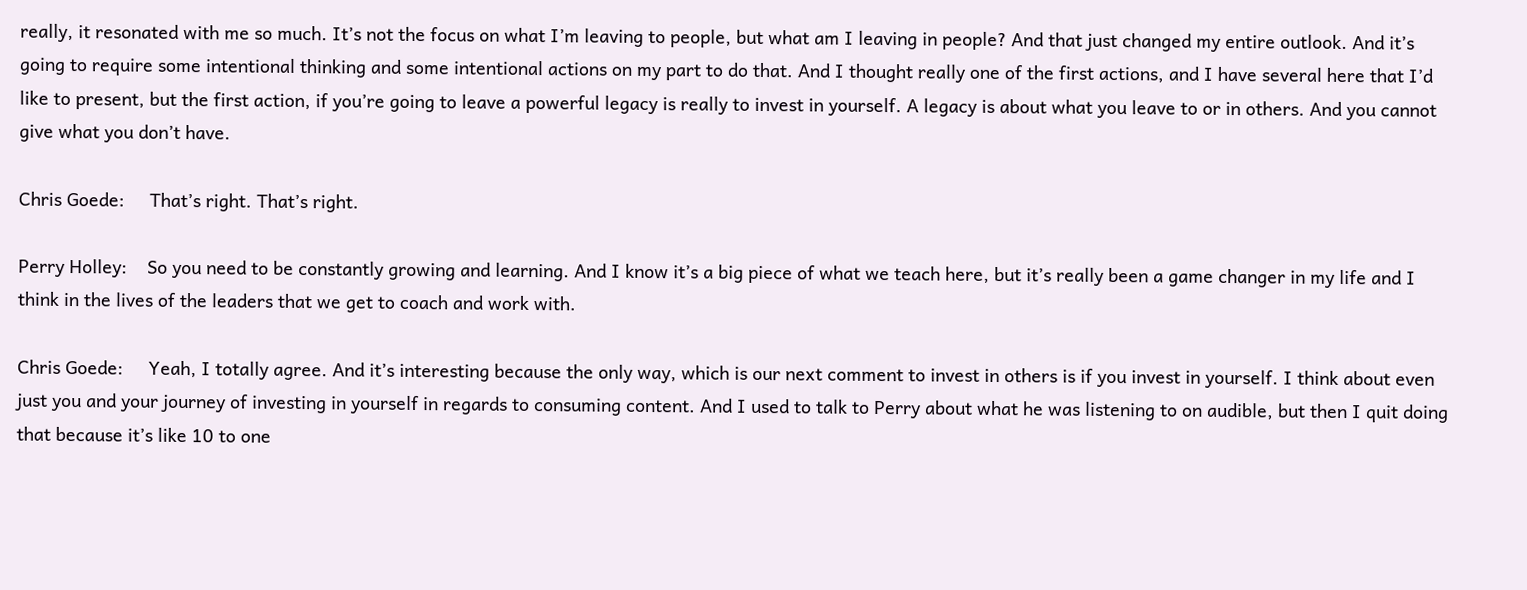really, it resonated with me so much. It’s not the focus on what I’m leaving to people, but what am I leaving in people? And that just changed my entire outlook. And it’s going to require some intentional thinking and some intentional actions on my part to do that. And I thought really one of the first actions, and I have several here that I’d like to present, but the first action, if you’re going to leave a powerful legacy is really to invest in yourself. A legacy is about what you leave to or in others. And you cannot give what you don’t have.

Chris Goede:     That’s right. That’s right.

Perry Holley:    So you need to be constantly growing and learning. And I know it’s a big piece of what we teach here, but it’s really been a game changer in my life and I think in the lives of the leaders that we get to coach and work with.

Chris Goede:     Yeah, I totally agree. And it’s interesting because the only way, which is our next comment to invest in others is if you invest in yourself. I think about even just you and your journey of investing in yourself in regards to consuming content. And I used to talk to Perry about what he was listening to on audible, but then I quit doing that because it’s like 10 to one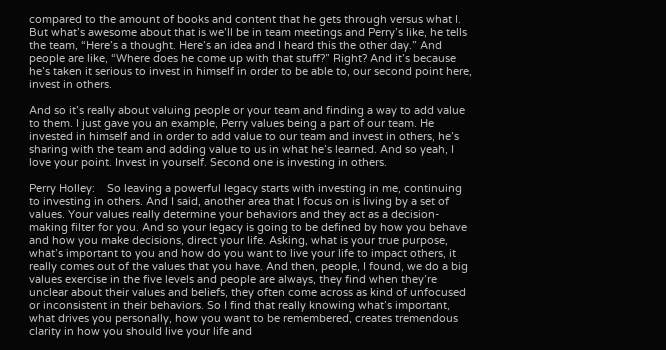compared to the amount of books and content that he gets through versus what I. But what’s awesome about that is we’ll be in team meetings and Perry’s like, he tells the team, “Here’s a thought. Here’s an idea and I heard this the other day.” And people are like, “Where does he come up with that stuff?” Right? And it’s because he’s taken it serious to invest in himself in order to be able to, our second point here, invest in others.

And so it’s really about valuing people or your team and finding a way to add value to them. I just gave you an example, Perry values being a part of our team. He invested in himself and in order to add value to our team and invest in others, he’s sharing with the team and adding value to us in what he’s learned. And so yeah, I love your point. Invest in yourself. Second one is investing in others.

Perry Holley:    So leaving a powerful legacy starts with investing in me, continuing to investing in others. And I said, another area that I focus on is living by a set of values. Your values really determine your behaviors and they act as a decision-making filter for you. And so your legacy is going to be defined by how you behave and how you make decisions, direct your life. Asking, what is your true purpose, what’s important to you and how do you want to live your life to impact others, it really comes out of the values that you have. And then, people, I found, we do a big values exercise in the five levels and people are always, they find when they’re unclear about their values and beliefs, they often come across as kind of unfocused or inconsistent in their behaviors. So I find that really knowing what’s important, what drives you personally, how you want to be remembered, creates tremendous clarity in how you should live your life and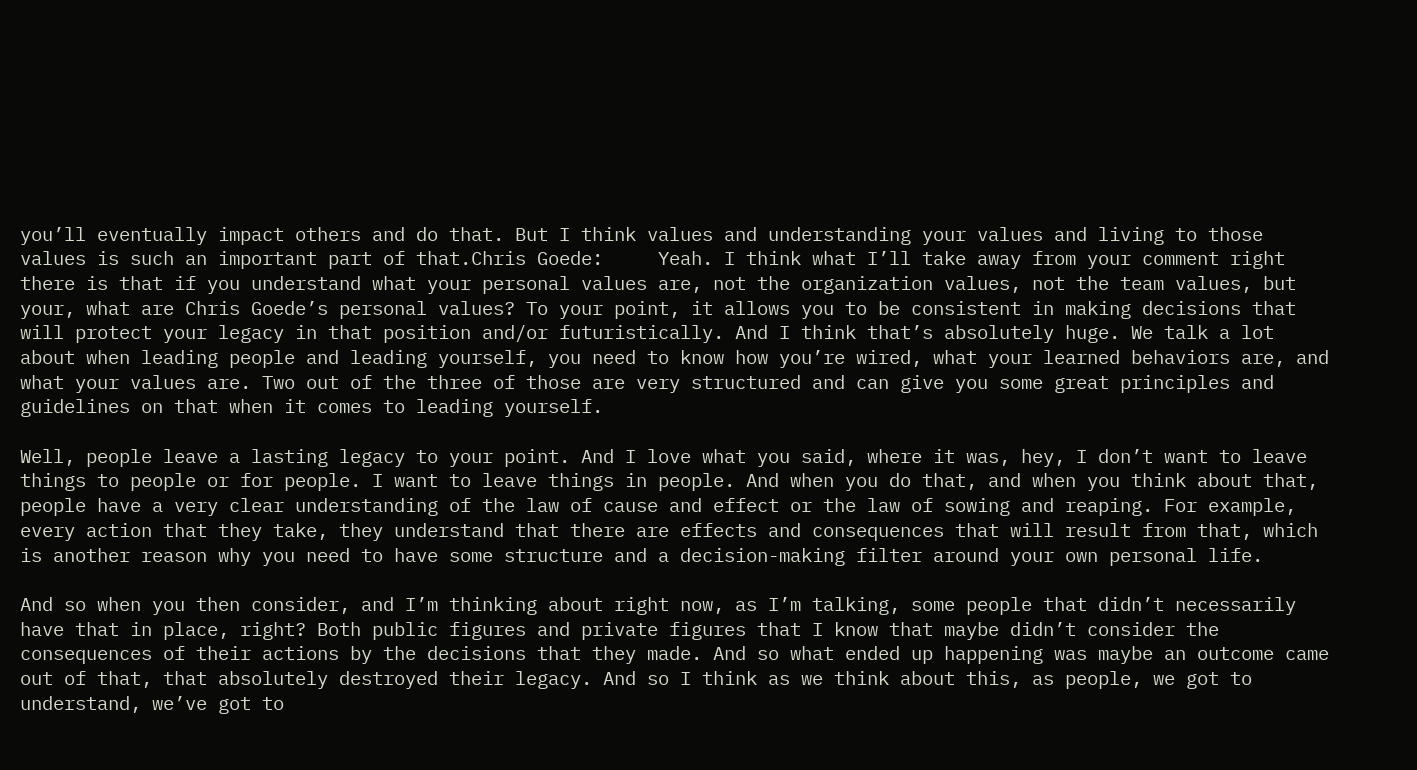you’ll eventually impact others and do that. But I think values and understanding your values and living to those values is such an important part of that.Chris Goede:     Yeah. I think what I’ll take away from your comment right there is that if you understand what your personal values are, not the organization values, not the team values, but your, what are Chris Goede’s personal values? To your point, it allows you to be consistent in making decisions that will protect your legacy in that position and/or futuristically. And I think that’s absolutely huge. We talk a lot about when leading people and leading yourself, you need to know how you’re wired, what your learned behaviors are, and what your values are. Two out of the three of those are very structured and can give you some great principles and guidelines on that when it comes to leading yourself.

Well, people leave a lasting legacy to your point. And I love what you said, where it was, hey, I don’t want to leave things to people or for people. I want to leave things in people. And when you do that, and when you think about that, people have a very clear understanding of the law of cause and effect or the law of sowing and reaping. For example, every action that they take, they understand that there are effects and consequences that will result from that, which is another reason why you need to have some structure and a decision-making filter around your own personal life.

And so when you then consider, and I’m thinking about right now, as I’m talking, some people that didn’t necessarily have that in place, right? Both public figures and private figures that I know that maybe didn’t consider the consequences of their actions by the decisions that they made. And so what ended up happening was maybe an outcome came out of that, that absolutely destroyed their legacy. And so I think as we think about this, as people, we got to understand, we’ve got to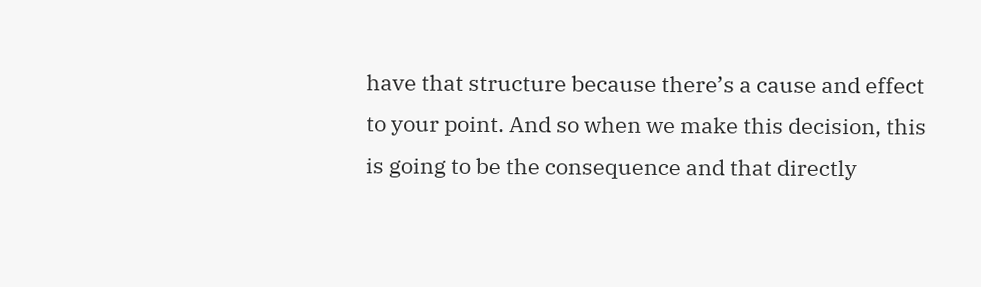have that structure because there’s a cause and effect to your point. And so when we make this decision, this is going to be the consequence and that directly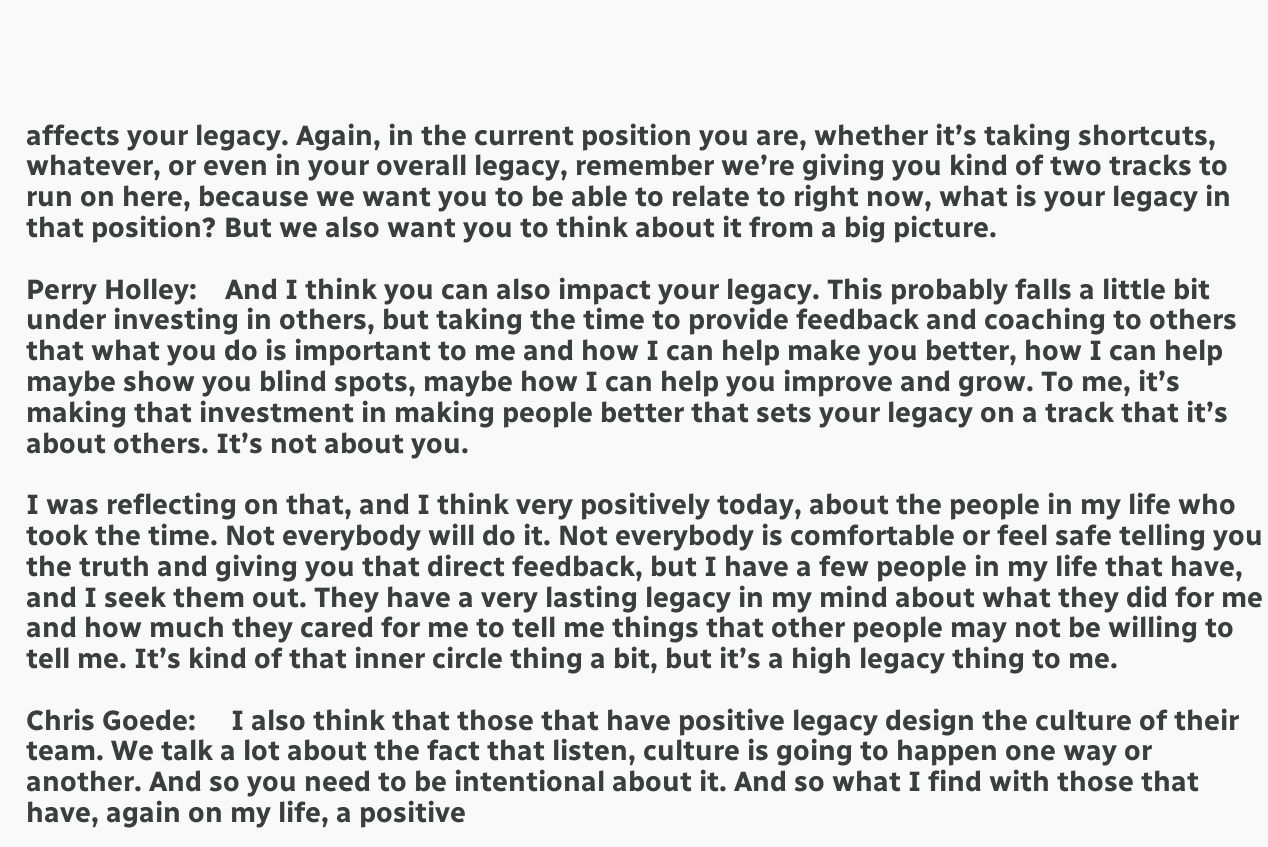affects your legacy. Again, in the current position you are, whether it’s taking shortcuts, whatever, or even in your overall legacy, remember we’re giving you kind of two tracks to run on here, because we want you to be able to relate to right now, what is your legacy in that position? But we also want you to think about it from a big picture.

Perry Holley:    And I think you can also impact your legacy. This probably falls a little bit under investing in others, but taking the time to provide feedback and coaching to others that what you do is important to me and how I can help make you better, how I can help maybe show you blind spots, maybe how I can help you improve and grow. To me, it’s making that investment in making people better that sets your legacy on a track that it’s about others. It’s not about you.

I was reflecting on that, and I think very positively today, about the people in my life who took the time. Not everybody will do it. Not everybody is comfortable or feel safe telling you the truth and giving you that direct feedback, but I have a few people in my life that have, and I seek them out. They have a very lasting legacy in my mind about what they did for me and how much they cared for me to tell me things that other people may not be willing to tell me. It’s kind of that inner circle thing a bit, but it’s a high legacy thing to me.

Chris Goede:     I also think that those that have positive legacy design the culture of their team. We talk a lot about the fact that listen, culture is going to happen one way or another. And so you need to be intentional about it. And so what I find with those that have, again on my life, a positive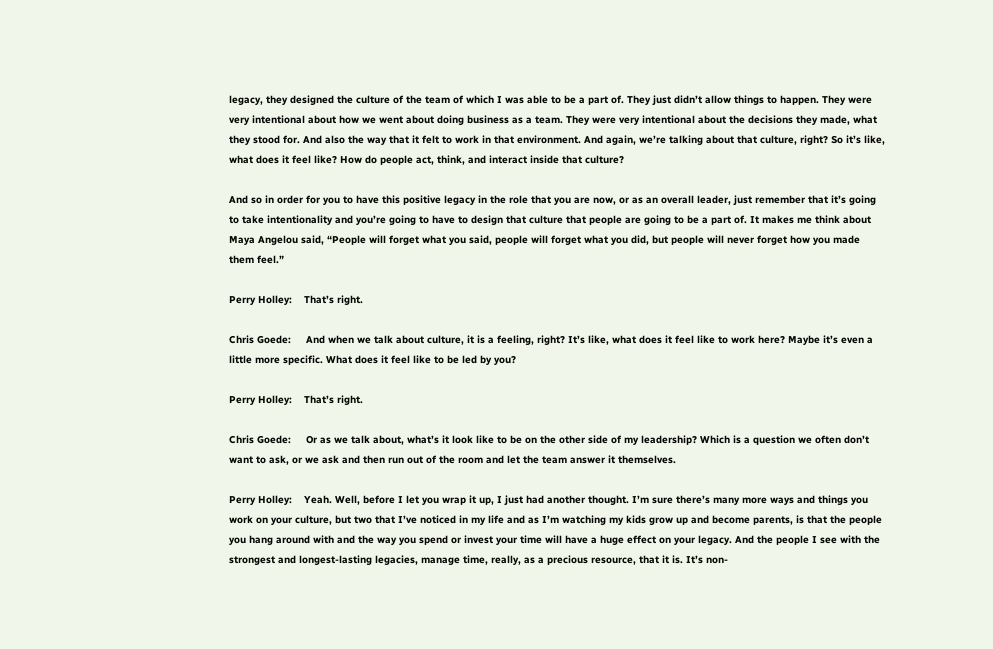legacy, they designed the culture of the team of which I was able to be a part of. They just didn’t allow things to happen. They were very intentional about how we went about doing business as a team. They were very intentional about the decisions they made, what they stood for. And also the way that it felt to work in that environment. And again, we’re talking about that culture, right? So it’s like, what does it feel like? How do people act, think, and interact inside that culture?

And so in order for you to have this positive legacy in the role that you are now, or as an overall leader, just remember that it’s going to take intentionality and you’re going to have to design that culture that people are going to be a part of. It makes me think about Maya Angelou said, “People will forget what you said, people will forget what you did, but people will never forget how you made them feel.”

Perry Holley:    That’s right.

Chris Goede:     And when we talk about culture, it is a feeling, right? It’s like, what does it feel like to work here? Maybe it’s even a little more specific. What does it feel like to be led by you?

Perry Holley:    That’s right.

Chris Goede:     Or as we talk about, what’s it look like to be on the other side of my leadership? Which is a question we often don’t want to ask, or we ask and then run out of the room and let the team answer it themselves.

Perry Holley:    Yeah. Well, before I let you wrap it up, I just had another thought. I’m sure there’s many more ways and things you work on your culture, but two that I’ve noticed in my life and as I’m watching my kids grow up and become parents, is that the people you hang around with and the way you spend or invest your time will have a huge effect on your legacy. And the people I see with the strongest and longest-lasting legacies, manage time, really, as a precious resource, that it is. It’s non-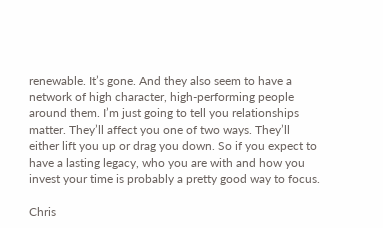renewable. It’s gone. And they also seem to have a network of high character, high-performing people around them. I’m just going to tell you relationships matter. They’ll affect you one of two ways. They’ll either lift you up or drag you down. So if you expect to have a lasting legacy, who you are with and how you invest your time is probably a pretty good way to focus.

Chris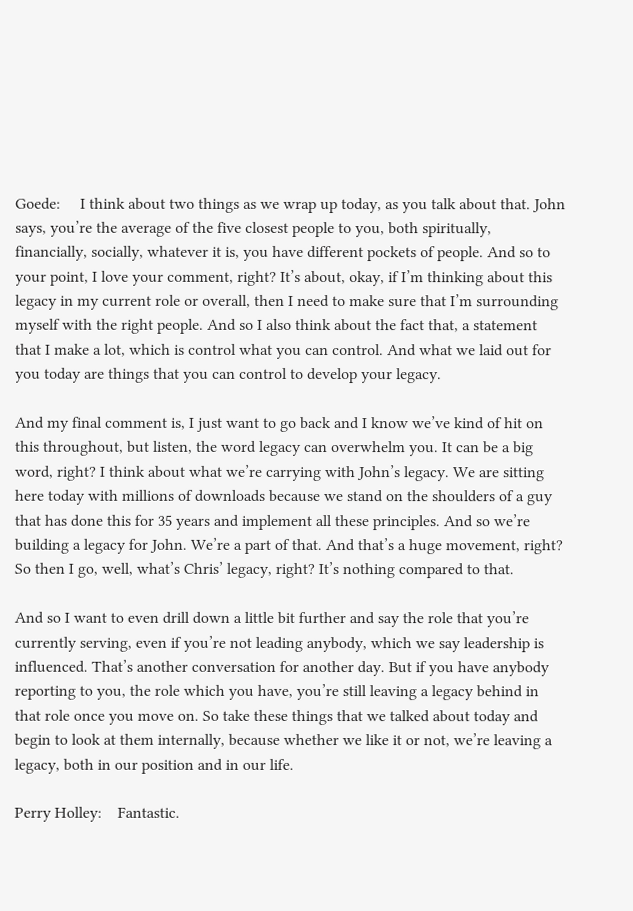Goede:     I think about two things as we wrap up today, as you talk about that. John says, you’re the average of the five closest people to you, both spiritually, financially, socially, whatever it is, you have different pockets of people. And so to your point, I love your comment, right? It’s about, okay, if I’m thinking about this legacy in my current role or overall, then I need to make sure that I’m surrounding myself with the right people. And so I also think about the fact that, a statement that I make a lot, which is control what you can control. And what we laid out for you today are things that you can control to develop your legacy.

And my final comment is, I just want to go back and I know we’ve kind of hit on this throughout, but listen, the word legacy can overwhelm you. It can be a big word, right? I think about what we’re carrying with John’s legacy. We are sitting here today with millions of downloads because we stand on the shoulders of a guy that has done this for 35 years and implement all these principles. And so we’re building a legacy for John. We’re a part of that. And that’s a huge movement, right? So then I go, well, what’s Chris’ legacy, right? It’s nothing compared to that.

And so I want to even drill down a little bit further and say the role that you’re currently serving, even if you’re not leading anybody, which we say leadership is influenced. That’s another conversation for another day. But if you have anybody reporting to you, the role which you have, you’re still leaving a legacy behind in that role once you move on. So take these things that we talked about today and begin to look at them internally, because whether we like it or not, we’re leaving a legacy, both in our position and in our life.

Perry Holley:    Fantastic.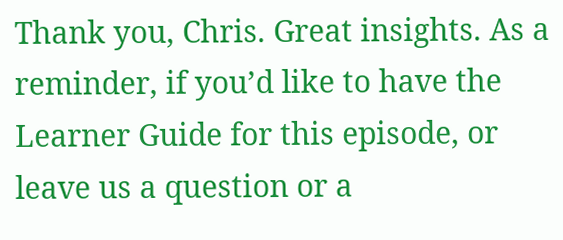Thank you, Chris. Great insights. As a reminder, if you’d like to have the Learner Guide for this episode, or leave us a question or a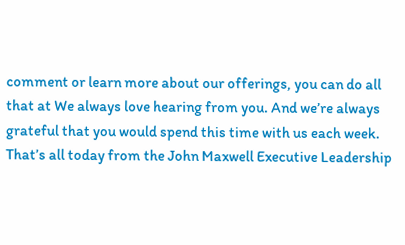comment or learn more about our offerings, you can do all that at We always love hearing from you. And we’re always grateful that you would spend this time with us each week. That’s all today from the John Maxwell Executive Leadership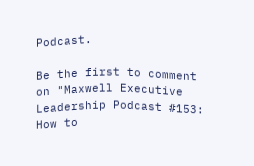Podcast.

Be the first to comment on "Maxwell Executive Leadership Podcast #153: How to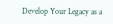Develop Your Legacy as a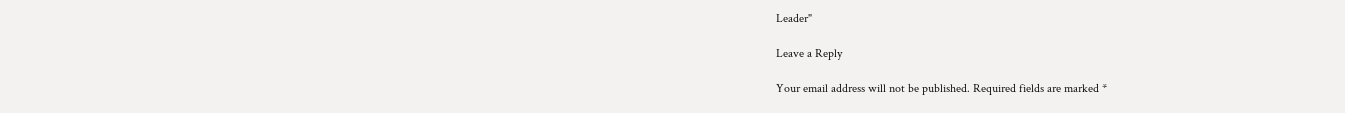Leader"

Leave a Reply

Your email address will not be published. Required fields are marked *